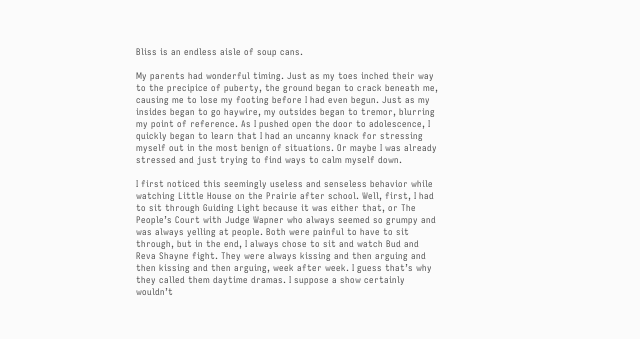Bliss is an endless aisle of soup cans.

My parents had wonderful timing. Just as my toes inched their way to the precipice of puberty, the ground began to crack beneath me, causing me to lose my footing before I had even begun. Just as my insides began to go haywire, my outsides began to tremor, blurring my point of reference. As I pushed open the door to adolescence, I quickly began to learn that I had an uncanny knack for stressing myself out in the most benign of situations. Or maybe I was already stressed and just trying to find ways to calm myself down.

I first noticed this seemingly useless and senseless behavior while watching Little House on the Prairie after school. Well, first, I had to sit through Guiding Light because it was either that, or The People’s Court with Judge Wapner who always seemed so grumpy and was always yelling at people. Both were painful to have to sit through, but in the end, I always chose to sit and watch Bud and Reva Shayne fight. They were always kissing and then arguing and then kissing and then arguing, week after week. I guess that’s why they called them daytime dramas. I suppose a show certainly wouldn’t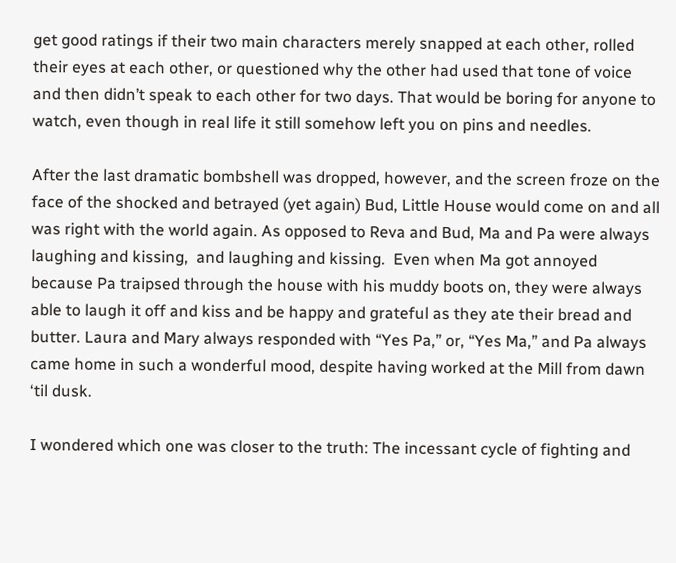get good ratings if their two main characters merely snapped at each other, rolled their eyes at each other, or questioned why the other had used that tone of voice and then didn’t speak to each other for two days. That would be boring for anyone to watch, even though in real life it still somehow left you on pins and needles.

After the last dramatic bombshell was dropped, however, and the screen froze on the face of the shocked and betrayed (yet again) Bud, Little House would come on and all was right with the world again. As opposed to Reva and Bud, Ma and Pa were always laughing and kissing,  and laughing and kissing.  Even when Ma got annoyed because Pa traipsed through the house with his muddy boots on, they were always able to laugh it off and kiss and be happy and grateful as they ate their bread and butter. Laura and Mary always responded with “Yes Pa,” or, “Yes Ma,” and Pa always came home in such a wonderful mood, despite having worked at the Mill from dawn ‘til dusk.

I wondered which one was closer to the truth: The incessant cycle of fighting and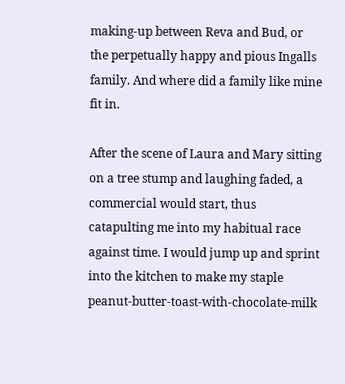making-up between Reva and Bud, or the perpetually happy and pious Ingalls family. And where did a family like mine fit in.

After the scene of Laura and Mary sitting on a tree stump and laughing faded, a commercial would start, thus catapulting me into my habitual race against time. I would jump up and sprint into the kitchen to make my staple peanut-butter-toast-with-chocolate-milk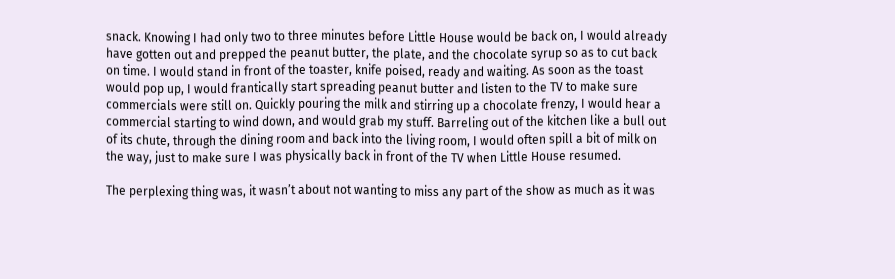snack. Knowing I had only two to three minutes before Little House would be back on, I would already have gotten out and prepped the peanut butter, the plate, and the chocolate syrup so as to cut back on time. I would stand in front of the toaster, knife poised, ready and waiting. As soon as the toast would pop up, I would frantically start spreading peanut butter and listen to the TV to make sure commercials were still on. Quickly pouring the milk and stirring up a chocolate frenzy, I would hear a commercial starting to wind down, and would grab my stuff. Barreling out of the kitchen like a bull out of its chute, through the dining room and back into the living room, I would often spill a bit of milk on the way, just to make sure I was physically back in front of the TV when Little House resumed.

The perplexing thing was, it wasn’t about not wanting to miss any part of the show as much as it was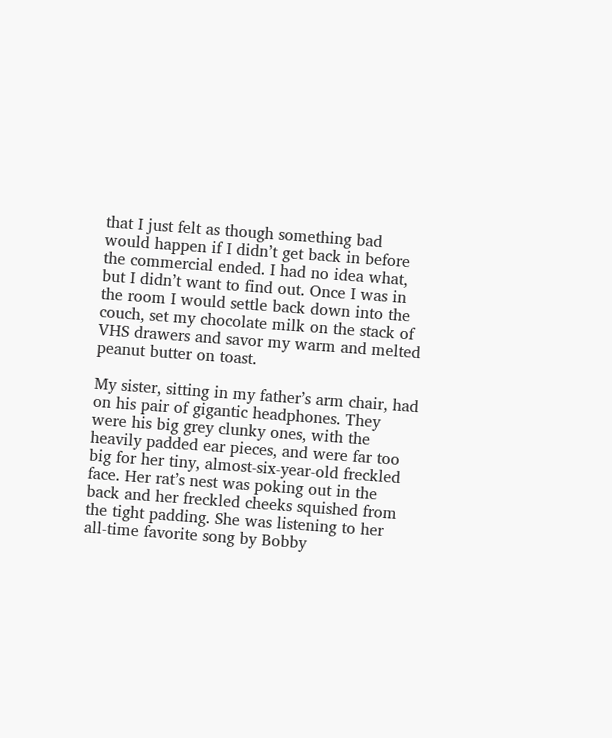that I just felt as though something bad would happen if I didn’t get back in before the commercial ended. I had no idea what, but I didn’t want to find out. Once I was in the room I would settle back down into the couch, set my chocolate milk on the stack of VHS drawers and savor my warm and melted peanut butter on toast.

My sister, sitting in my father’s arm chair, had on his pair of gigantic headphones. They were his big grey clunky ones, with the heavily padded ear pieces, and were far too big for her tiny, almost-six-year-old freckled face. Her rat’s nest was poking out in the back and her freckled cheeks squished from the tight padding. She was listening to her all-time favorite song by Bobby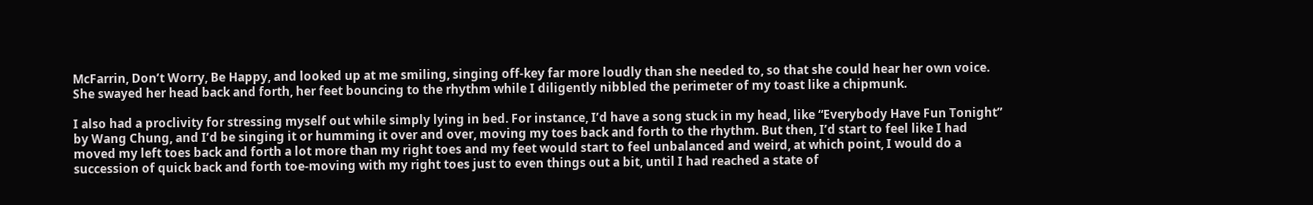McFarrin, Don’t Worry, Be Happy, and looked up at me smiling, singing off-key far more loudly than she needed to, so that she could hear her own voice. She swayed her head back and forth, her feet bouncing to the rhythm while I diligently nibbled the perimeter of my toast like a chipmunk.

I also had a proclivity for stressing myself out while simply lying in bed. For instance, I’d have a song stuck in my head, like “Everybody Have Fun Tonight” by Wang Chung, and I’d be singing it or humming it over and over, moving my toes back and forth to the rhythm. But then, I’d start to feel like I had moved my left toes back and forth a lot more than my right toes and my feet would start to feel unbalanced and weird, at which point, I would do a succession of quick back and forth toe-moving with my right toes just to even things out a bit, until I had reached a state of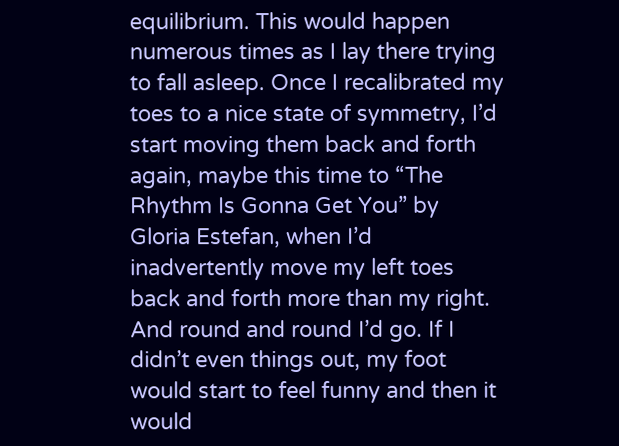equilibrium. This would happen numerous times as I lay there trying to fall asleep. Once I recalibrated my toes to a nice state of symmetry, I’d start moving them back and forth again, maybe this time to “The Rhythm Is Gonna Get You” by Gloria Estefan, when I’d inadvertently move my left toes back and forth more than my right. And round and round I’d go. If I didn’t even things out, my foot would start to feel funny and then it would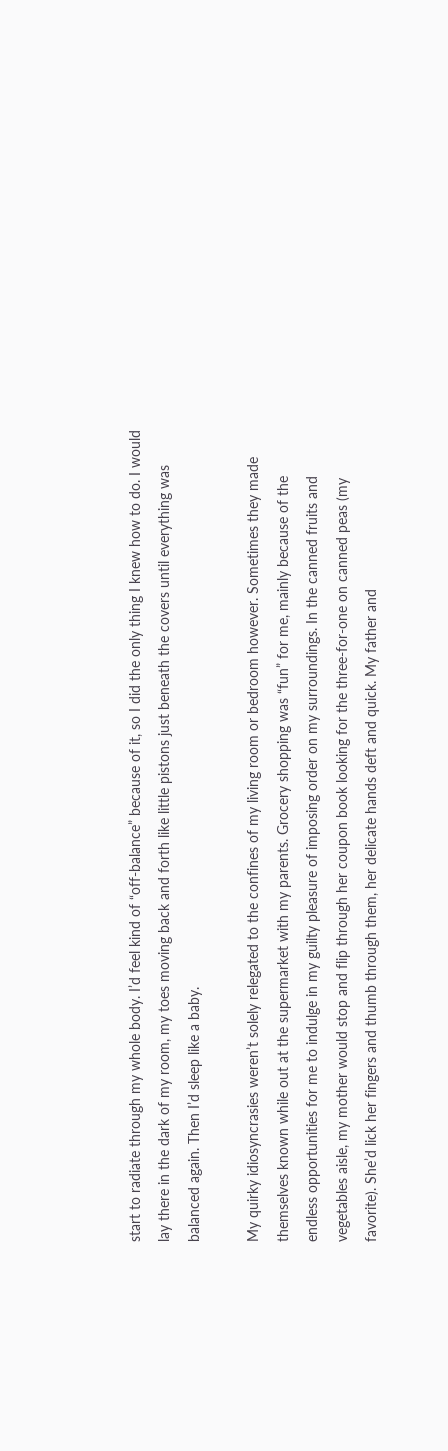start to radiate through my whole body. I’d feel kind of “off-balance” because of it, so I did the only thing I knew how to do. I would lay there in the dark of my room, my toes moving back and forth like little pistons just beneath the covers until everything was balanced again. Then I’d sleep like a baby.

My quirky idiosyncrasies weren’t solely relegated to the confines of my living room or bedroom however. Sometimes they made themselves known while out at the supermarket with my parents. Grocery shopping was “fun” for me, mainly because of the endless opportunities for me to indulge in my guilty pleasure of imposing order on my surroundings. In the canned fruits and vegetables aisle, my mother would stop and flip through her coupon book looking for the three-for-one on canned peas (my favorite). She’d lick her fingers and thumb through them, her delicate hands deft and quick. My father and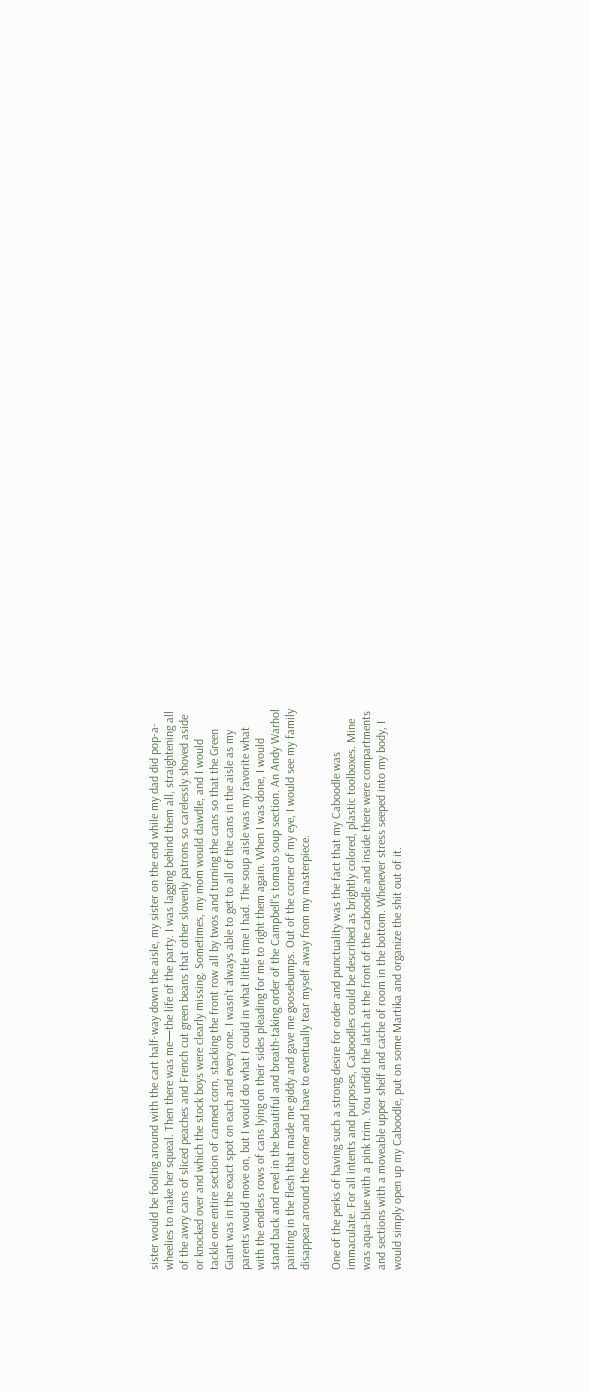sister would be fooling around with the cart half-way down the aisle, my sister on the end while my dad did pop-a-wheelies to make her squeal. Then there was me—the life of the party. I was lagging behind them all, straightening all of the awry cans of sliced peaches and French cut green beans that other slovenly patrons so carelessly shoved aside or knocked over and which the stock boys were clearly missing. Sometimes, my mom would dawdle, and I would tackle one entire section of canned corn, stacking the front row all by twos and turning the cans so that the Green Giant was in the exact spot on each and every one. I wasn’t always able to get to all of the cans in the aisle as my parents would move on, but I would do what I could in what little time I had. The soup aisle was my favorite what with the endless rows of cans lying on their sides pleading for me to right them again. When I was done, I would stand back and revel in the beautiful and breath-taking order of the Campbell’s tomato soup section. An Andy Warhol painting in the flesh that made me giddy and gave me goosebumps. Out of the corner of my eye, I would see my family disappear around the corner and have to eventually tear myself away from my masterpiece.

One of the perks of having such a strong desire for order and punctuality was the fact that my Caboodle was immaculate. For all intents and purposes, Caboodles could be described as brightly colored, plastic toolboxes. Mine was aqua-blue with a pink trim. You undid the latch at the front of the caboodle and inside there were compartments and sections with a moveable upper shelf and cache of room in the bottom. Whenever stress seeped into my body, I would simply open up my Caboodle, put on some Martika and organize the shit out of it.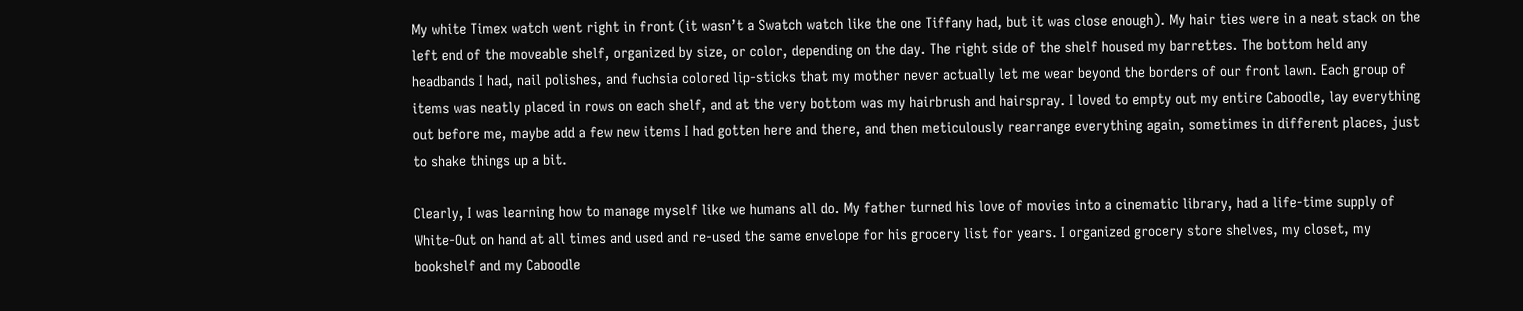My white Timex watch went right in front (it wasn’t a Swatch watch like the one Tiffany had, but it was close enough). My hair ties were in a neat stack on the left end of the moveable shelf, organized by size, or color, depending on the day. The right side of the shelf housed my barrettes. The bottom held any headbands I had, nail polishes, and fuchsia colored lip-sticks that my mother never actually let me wear beyond the borders of our front lawn. Each group of items was neatly placed in rows on each shelf, and at the very bottom was my hairbrush and hairspray. I loved to empty out my entire Caboodle, lay everything out before me, maybe add a few new items I had gotten here and there, and then meticulously rearrange everything again, sometimes in different places, just to shake things up a bit.

Clearly, I was learning how to manage myself like we humans all do. My father turned his love of movies into a cinematic library, had a life-time supply of White-Out on hand at all times and used and re-used the same envelope for his grocery list for years. I organized grocery store shelves, my closet, my bookshelf and my Caboodle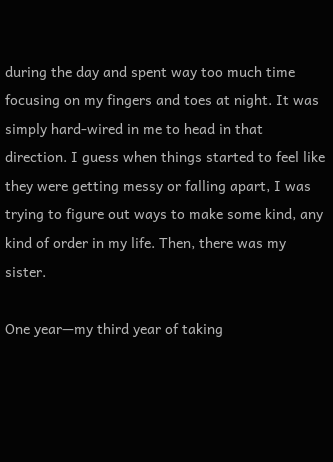during the day and spent way too much time focusing on my fingers and toes at night. It was simply hard-wired in me to head in that direction. I guess when things started to feel like they were getting messy or falling apart, I was trying to figure out ways to make some kind, any kind of order in my life. Then, there was my sister.

One year—my third year of taking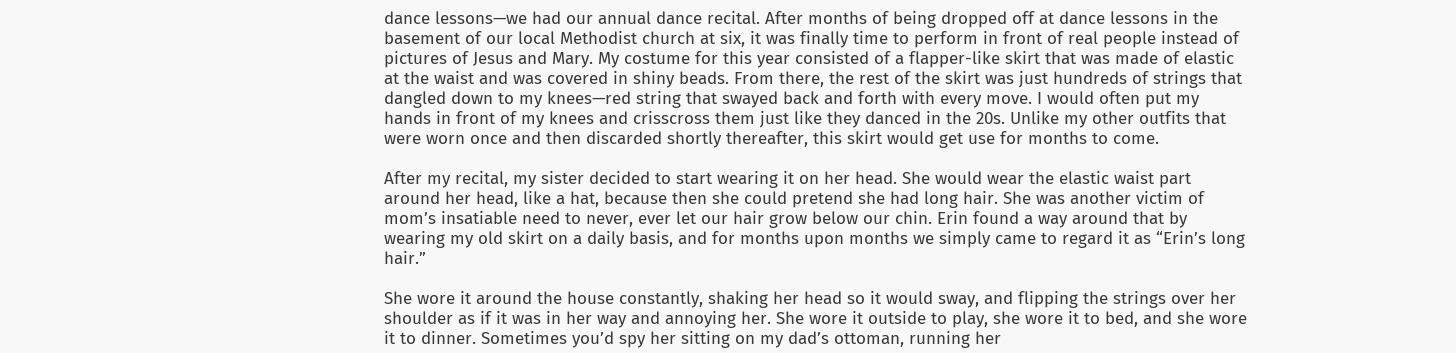dance lessons—we had our annual dance recital. After months of being dropped off at dance lessons in the basement of our local Methodist church at six, it was finally time to perform in front of real people instead of pictures of Jesus and Mary. My costume for this year consisted of a flapper-like skirt that was made of elastic at the waist and was covered in shiny beads. From there, the rest of the skirt was just hundreds of strings that dangled down to my knees—red string that swayed back and forth with every move. I would often put my hands in front of my knees and crisscross them just like they danced in the 20s. Unlike my other outfits that were worn once and then discarded shortly thereafter, this skirt would get use for months to come.

After my recital, my sister decided to start wearing it on her head. She would wear the elastic waist part around her head, like a hat, because then she could pretend she had long hair. She was another victim of mom’s insatiable need to never, ever let our hair grow below our chin. Erin found a way around that by wearing my old skirt on a daily basis, and for months upon months we simply came to regard it as “Erin’s long hair.”

She wore it around the house constantly, shaking her head so it would sway, and flipping the strings over her shoulder as if it was in her way and annoying her. She wore it outside to play, she wore it to bed, and she wore it to dinner. Sometimes you’d spy her sitting on my dad’s ottoman, running her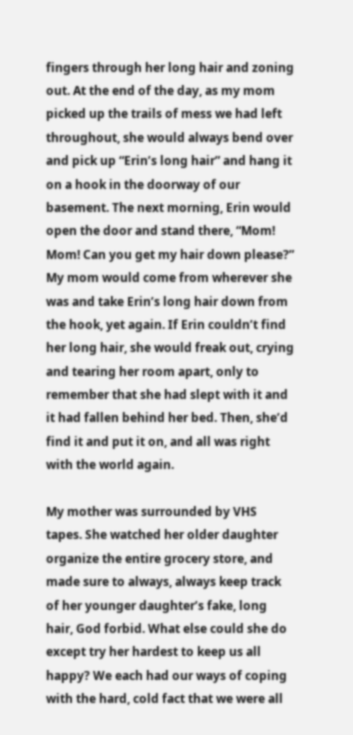fingers through her long hair and zoning out. At the end of the day, as my mom picked up the trails of mess we had left throughout, she would always bend over and pick up “Erin’s long hair” and hang it on a hook in the doorway of our basement. The next morning, Erin would open the door and stand there, “Mom! Mom! Can you get my hair down please?” My mom would come from wherever she was and take Erin’s long hair down from the hook, yet again. If Erin couldn’t find her long hair, she would freak out, crying and tearing her room apart, only to remember that she had slept with it and it had fallen behind her bed. Then, she’d find it and put it on, and all was right with the world again.

My mother was surrounded by VHS tapes. She watched her older daughter organize the entire grocery store, and made sure to always, always keep track of her younger daughter’s fake, long hair, God forbid. What else could she do except try her hardest to keep us all happy? We each had our ways of coping with the hard, cold fact that we were all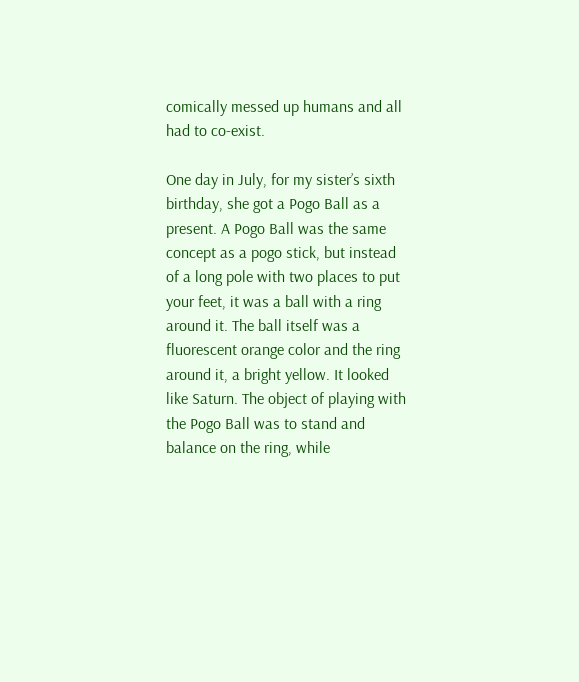comically messed up humans and all had to co-exist.

One day in July, for my sister’s sixth birthday, she got a Pogo Ball as a present. A Pogo Ball was the same concept as a pogo stick, but instead of a long pole with two places to put your feet, it was a ball with a ring around it. The ball itself was a fluorescent orange color and the ring around it, a bright yellow. It looked like Saturn. The object of playing with the Pogo Ball was to stand and balance on the ring, while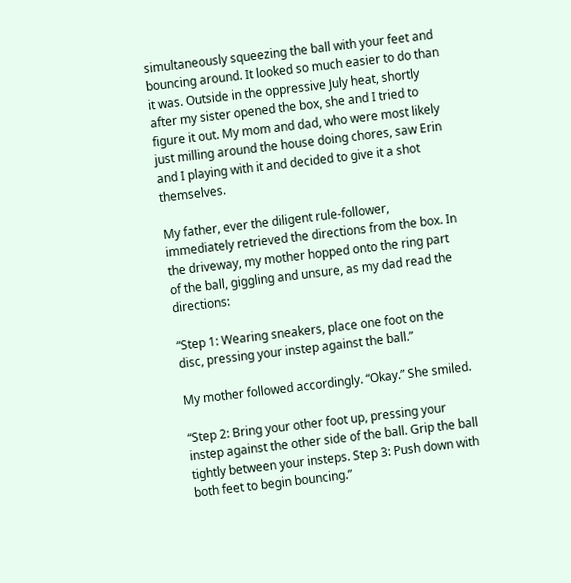simultaneously squeezing the ball with your feet and bouncing around. It looked so much easier to do than it was. Outside in the oppressive July heat, shortly after my sister opened the box, she and I tried to figure it out. My mom and dad, who were most likely just milling around the house doing chores, saw Erin and I playing with it and decided to give it a shot themselves.

My father, ever the diligent rule-follower, immediately retrieved the directions from the box. In the driveway, my mother hopped onto the ring part of the ball, giggling and unsure, as my dad read the directions:

“Step 1: Wearing sneakers, place one foot on the disc, pressing your instep against the ball.”

My mother followed accordingly. “Okay.” She smiled.

“Step 2: Bring your other foot up, pressing your instep against the other side of the ball. Grip the ball tightly between your insteps. Step 3: Push down with both feet to begin bouncing.”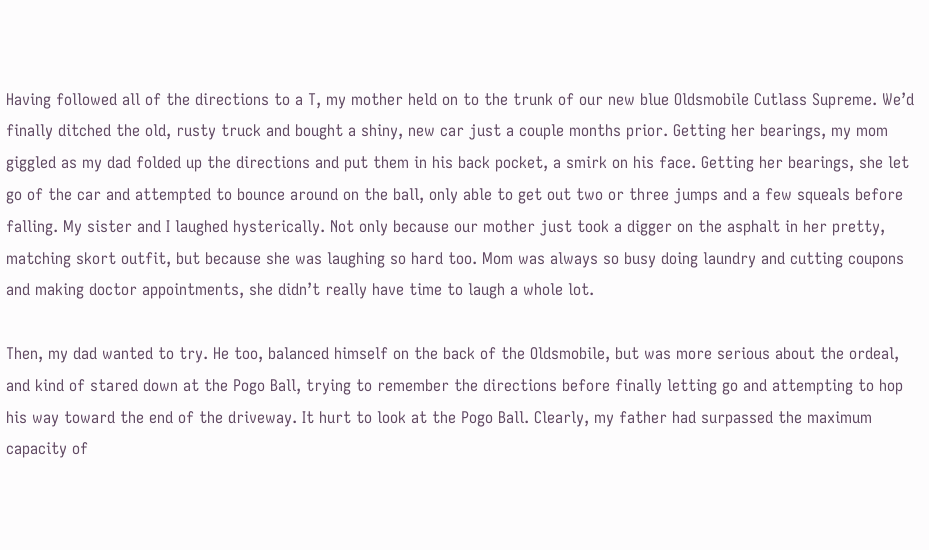Having followed all of the directions to a T, my mother held on to the trunk of our new blue Oldsmobile Cutlass Supreme. We’d finally ditched the old, rusty truck and bought a shiny, new car just a couple months prior. Getting her bearings, my mom giggled as my dad folded up the directions and put them in his back pocket, a smirk on his face. Getting her bearings, she let go of the car and attempted to bounce around on the ball, only able to get out two or three jumps and a few squeals before falling. My sister and I laughed hysterically. Not only because our mother just took a digger on the asphalt in her pretty, matching skort outfit, but because she was laughing so hard too. Mom was always so busy doing laundry and cutting coupons and making doctor appointments, she didn’t really have time to laugh a whole lot.

Then, my dad wanted to try. He too, balanced himself on the back of the Oldsmobile, but was more serious about the ordeal, and kind of stared down at the Pogo Ball, trying to remember the directions before finally letting go and attempting to hop his way toward the end of the driveway. It hurt to look at the Pogo Ball. Clearly, my father had surpassed the maximum capacity of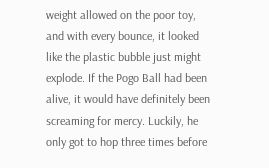weight allowed on the poor toy, and with every bounce, it looked like the plastic bubble just might explode. If the Pogo Ball had been alive, it would have definitely been screaming for mercy. Luckily, he only got to hop three times before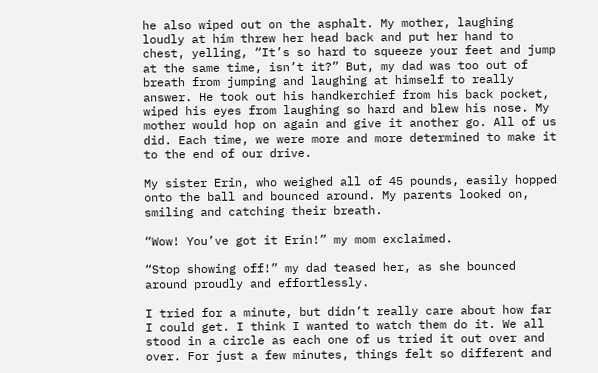he also wiped out on the asphalt. My mother, laughing loudly at him threw her head back and put her hand to chest, yelling, “It’s so hard to squeeze your feet and jump at the same time, isn’t it?” But, my dad was too out of breath from jumping and laughing at himself to really answer. He took out his handkerchief from his back pocket, wiped his eyes from laughing so hard and blew his nose. My mother would hop on again and give it another go. All of us did. Each time, we were more and more determined to make it to the end of our drive.

My sister Erin, who weighed all of 45 pounds, easily hopped onto the ball and bounced around. My parents looked on, smiling and catching their breath.

“Wow! You’ve got it Erin!” my mom exclaimed.

“Stop showing off!” my dad teased her, as she bounced around proudly and effortlessly.

I tried for a minute, but didn’t really care about how far I could get. I think I wanted to watch them do it. We all stood in a circle as each one of us tried it out over and over. For just a few minutes, things felt so different and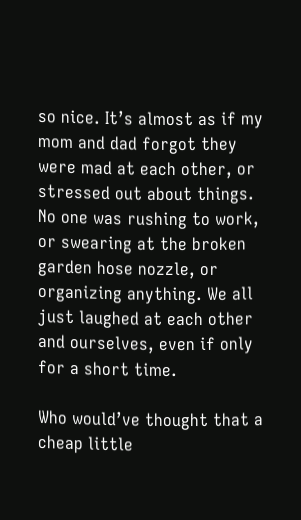so nice. It’s almost as if my mom and dad forgot they were mad at each other, or stressed out about things. No one was rushing to work, or swearing at the broken garden hose nozzle, or organizing anything. We all just laughed at each other and ourselves, even if only for a short time.

Who would’ve thought that a cheap little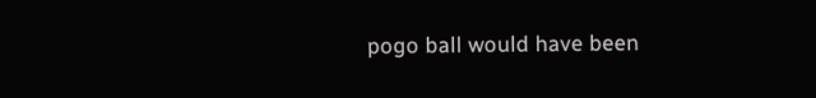pogo ball would have been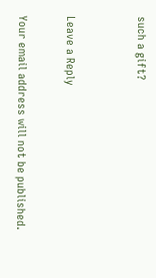such a gift?


Leave a Reply

Your email address will not be published.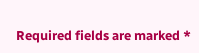Required fields are marked *